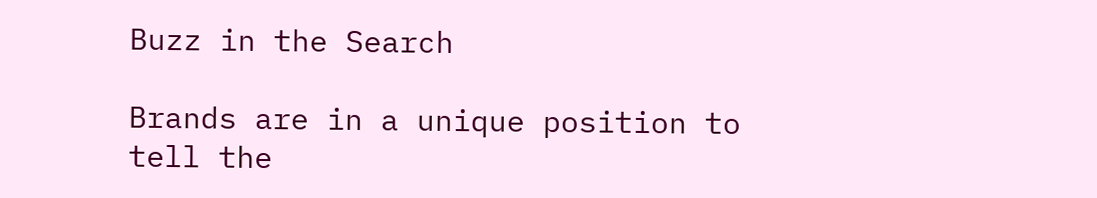Buzz in the Search

Brands are in a unique position to tell the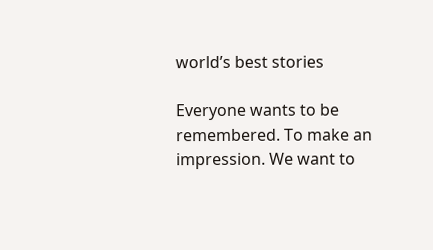world’s best stories

Everyone wants to be remembered. To make an impression. We want to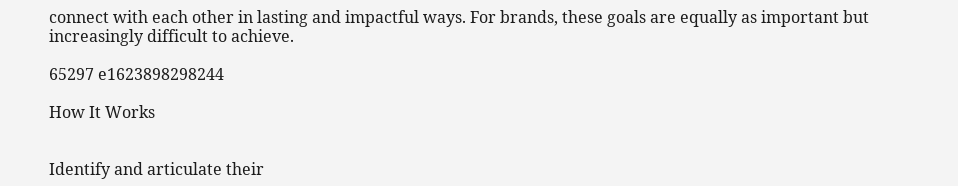connect with each other in lasting and impactful ways. For brands, these goals are equally as important but increasingly difficult to achieve.

65297 e1623898298244

How It Works


Identify and articulate their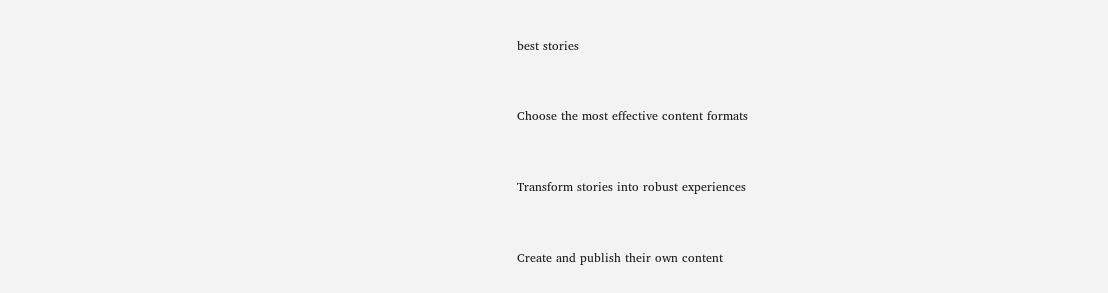best stories


Choose the most effective content formats


Transform stories into robust experiences


Create and publish their own content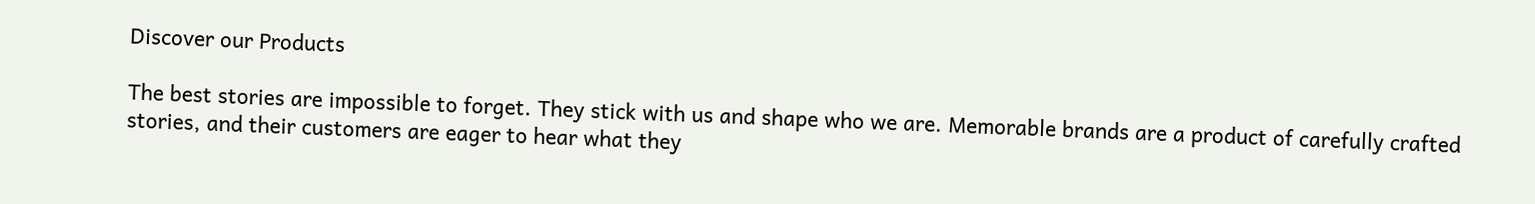Discover our Products

The best stories are impossible to forget. They stick with us and shape who we are. Memorable brands are a product of carefully crafted stories, and their customers are eager to hear what they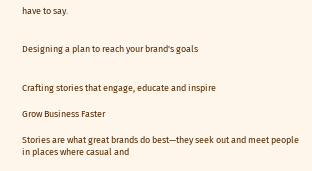have to say.


Designing a plan to reach your brand's goals


Crafting stories that engage, educate and inspire

Grow Business Faster

Stories are what great brands do best—they seek out and meet people in places where casual and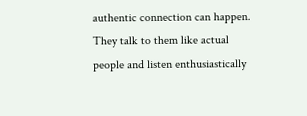authentic connection can happen. They talk to them like actual people and listen enthusiastically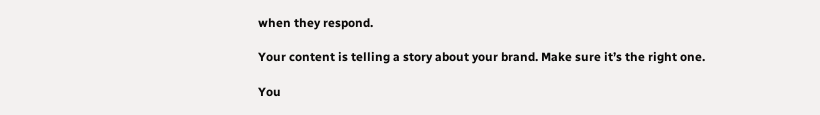when they respond.

Your content is telling a story about your brand. Make sure it’s the right one.

You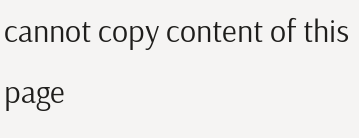cannot copy content of this page